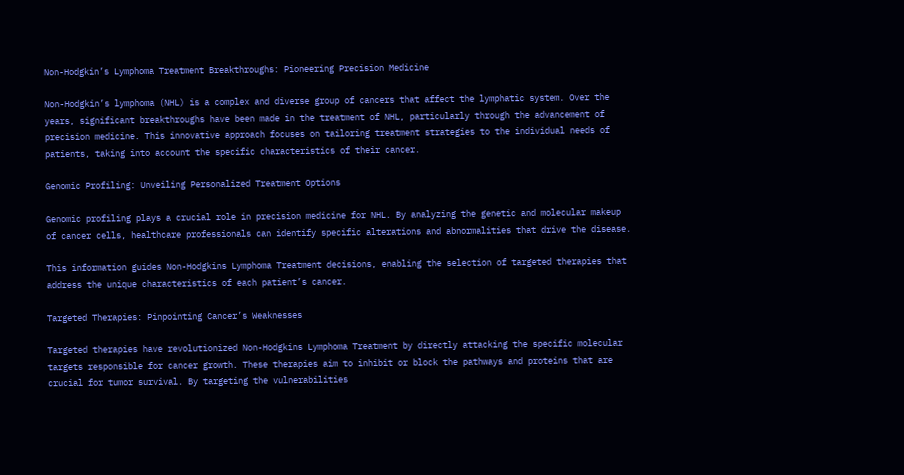Non-Hodgkin’s Lymphoma Treatment Breakthroughs: Pioneering Precision Medicine

Non-Hodgkin’s lymphoma (NHL) is a complex and diverse group of cancers that affect the lymphatic system. Over the years, significant breakthroughs have been made in the treatment of NHL, particularly through the advancement of precision medicine. This innovative approach focuses on tailoring treatment strategies to the individual needs of patients, taking into account the specific characteristics of their cancer.

Genomic Profiling: Unveiling Personalized Treatment Options

Genomic profiling plays a crucial role in precision medicine for NHL. By analyzing the genetic and molecular makeup of cancer cells, healthcare professionals can identify specific alterations and abnormalities that drive the disease.

This information guides Non-Hodgkins Lymphoma Treatment decisions, enabling the selection of targeted therapies that address the unique characteristics of each patient’s cancer.

Targeted Therapies: Pinpointing Cancer’s Weaknesses

Targeted therapies have revolutionized Non-Hodgkins Lymphoma Treatment by directly attacking the specific molecular targets responsible for cancer growth. These therapies aim to inhibit or block the pathways and proteins that are crucial for tumor survival. By targeting the vulnerabilities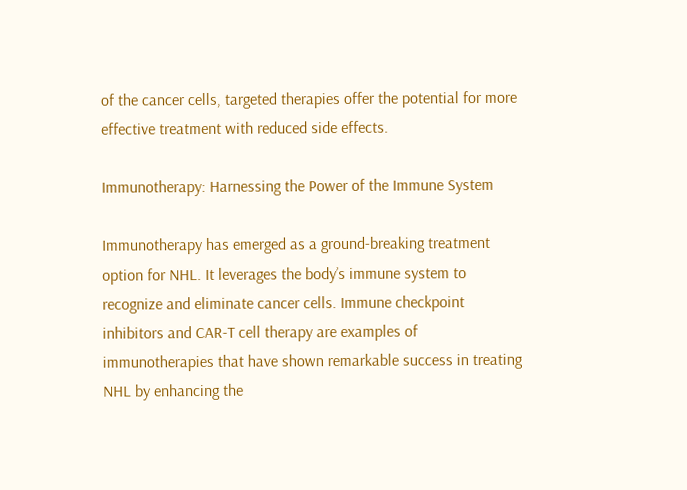of the cancer cells, targeted therapies offer the potential for more effective treatment with reduced side effects.

Immunotherapy: Harnessing the Power of the Immune System

Immunotherapy has emerged as a ground-breaking treatment option for NHL. It leverages the body’s immune system to recognize and eliminate cancer cells. Immune checkpoint inhibitors and CAR-T cell therapy are examples of immunotherapies that have shown remarkable success in treating NHL by enhancing the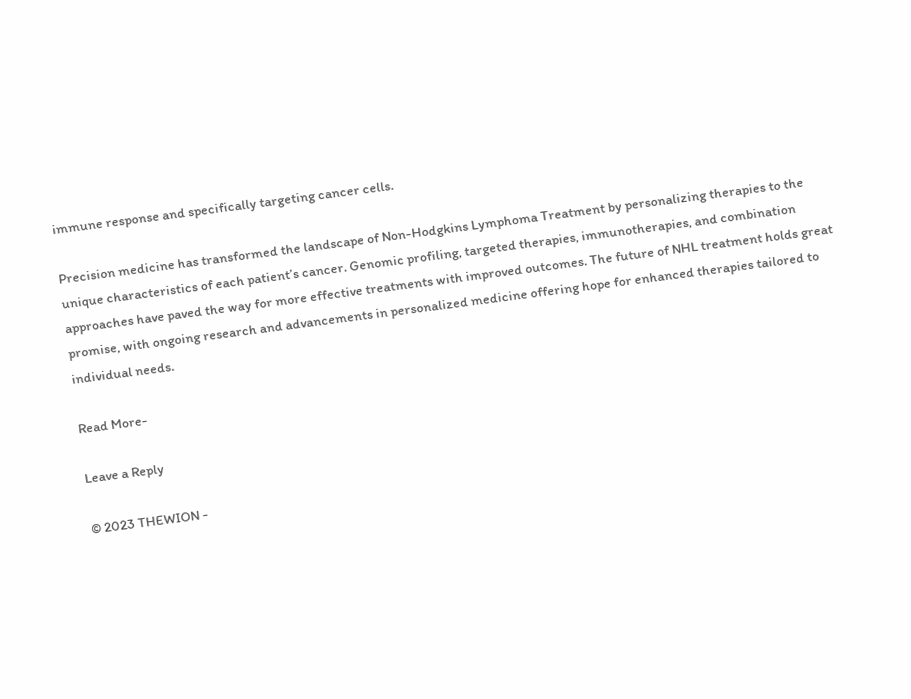immune response and specifically targeting cancer cells.

Precision medicine has transformed the landscape of Non-Hodgkins Lymphoma Treatment by personalizing therapies to the unique characteristics of each patient’s cancer. Genomic profiling, targeted therapies, immunotherapies, and combination approaches have paved the way for more effective treatments with improved outcomes. The future of NHL treatment holds great promise, with ongoing research and advancements in personalized medicine offering hope for enhanced therapies tailored to individual needs.

Read More-

Leave a Reply

© 2023 THEWION -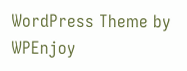WordPress Theme by WPEnjoy